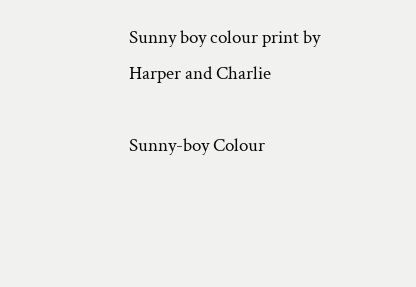Sunny boy colour print by Harper and Charlie

Sunny-boy Colour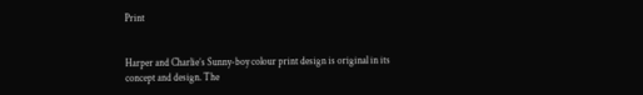Print


Harper and Charlie’s Sunny-boy colour print design is original in its concept and design. The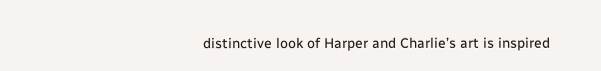distinctive look of Harper and Charlie’s art is inspired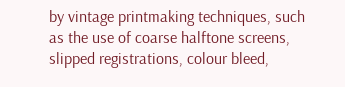by vintage printmaking techniques, such as the use of coarse halftone screens, slipped registrations, colour bleed,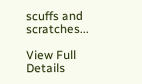scuffs and scratches...

View Full Details